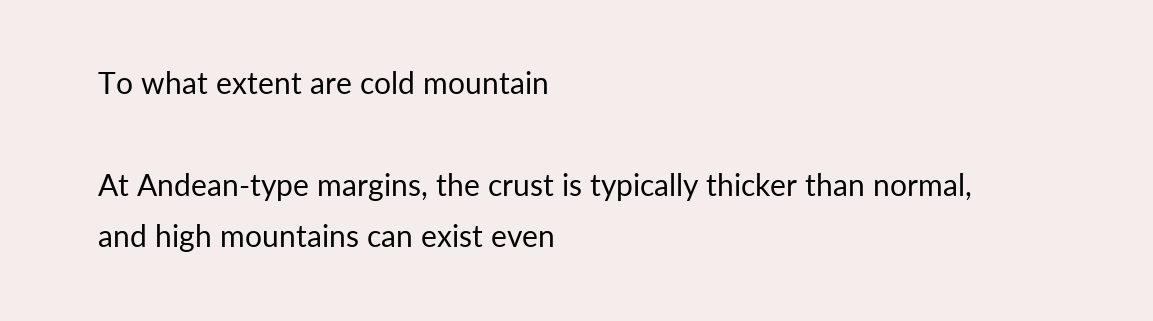To what extent are cold mountain

At Andean-type margins, the crust is typically thicker than normal, and high mountains can exist even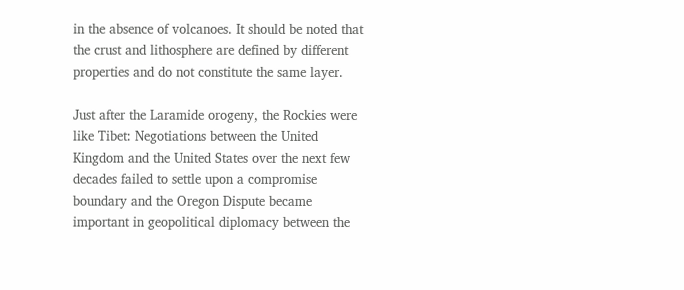in the absence of volcanoes. It should be noted that the crust and lithosphere are defined by different properties and do not constitute the same layer.

Just after the Laramide orogeny, the Rockies were like Tibet: Negotiations between the United Kingdom and the United States over the next few decades failed to settle upon a compromise boundary and the Oregon Dispute became important in geopolitical diplomacy between the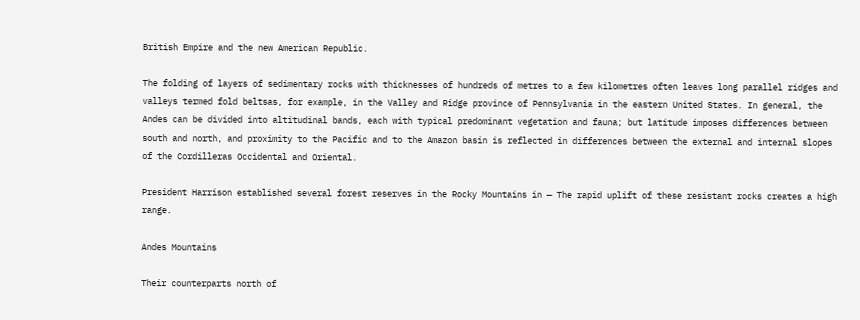British Empire and the new American Republic.

The folding of layers of sedimentary rocks with thicknesses of hundreds of metres to a few kilometres often leaves long parallel ridges and valleys termed fold beltsas, for example, in the Valley and Ridge province of Pennsylvania in the eastern United States. In general, the Andes can be divided into altitudinal bands, each with typical predominant vegetation and fauna; but latitude imposes differences between south and north, and proximity to the Pacific and to the Amazon basin is reflected in differences between the external and internal slopes of the Cordilleras Occidental and Oriental.

President Harrison established several forest reserves in the Rocky Mountains in — The rapid uplift of these resistant rocks creates a high range.

Andes Mountains

Their counterparts north of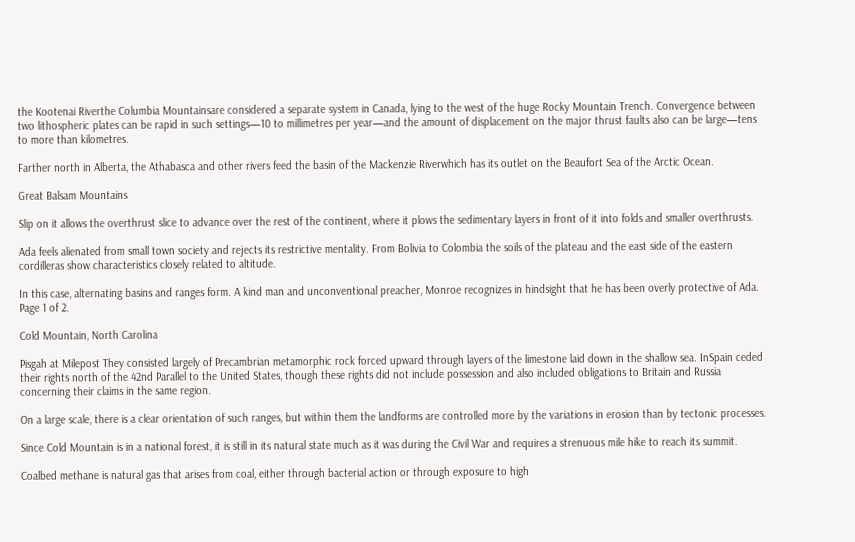the Kootenai Riverthe Columbia Mountainsare considered a separate system in Canada, lying to the west of the huge Rocky Mountain Trench. Convergence between two lithospheric plates can be rapid in such settings—10 to millimetres per year—and the amount of displacement on the major thrust faults also can be large—tens to more than kilometres.

Farther north in Alberta, the Athabasca and other rivers feed the basin of the Mackenzie Riverwhich has its outlet on the Beaufort Sea of the Arctic Ocean.

Great Balsam Mountains

Slip on it allows the overthrust slice to advance over the rest of the continent, where it plows the sedimentary layers in front of it into folds and smaller overthrusts.

Ada feels alienated from small town society and rejects its restrictive mentality. From Bolivia to Colombia the soils of the plateau and the east side of the eastern cordilleras show characteristics closely related to altitude.

In this case, alternating basins and ranges form. A kind man and unconventional preacher, Monroe recognizes in hindsight that he has been overly protective of Ada. Page 1 of 2.

Cold Mountain, North Carolina

Pisgah at Milepost They consisted largely of Precambrian metamorphic rock forced upward through layers of the limestone laid down in the shallow sea. InSpain ceded their rights north of the 42nd Parallel to the United States, though these rights did not include possession and also included obligations to Britain and Russia concerning their claims in the same region.

On a large scale, there is a clear orientation of such ranges, but within them the landforms are controlled more by the variations in erosion than by tectonic processes.

Since Cold Mountain is in a national forest, it is still in its natural state much as it was during the Civil War and requires a strenuous mile hike to reach its summit.

Coalbed methane is natural gas that arises from coal, either through bacterial action or through exposure to high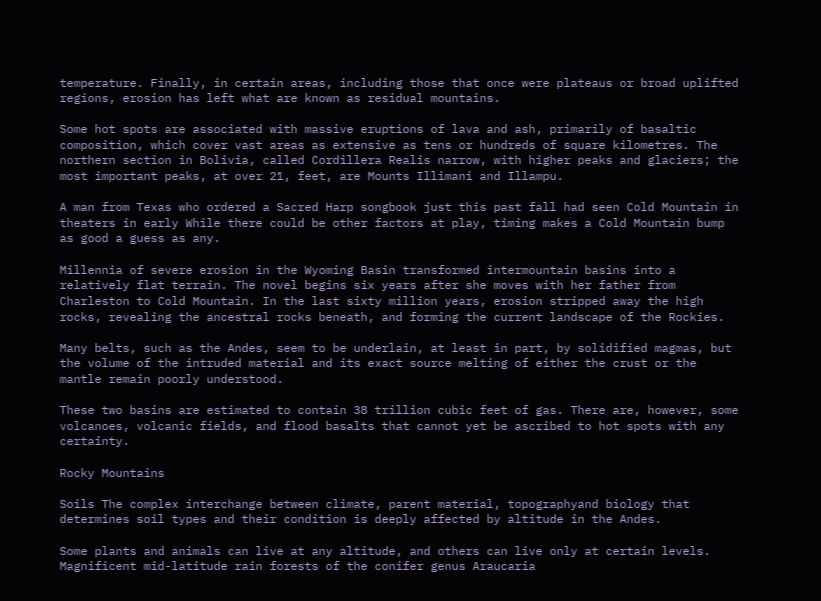temperature. Finally, in certain areas, including those that once were plateaus or broad uplifted regions, erosion has left what are known as residual mountains.

Some hot spots are associated with massive eruptions of lava and ash, primarily of basaltic composition, which cover vast areas as extensive as tens or hundreds of square kilometres. The northern section in Bolivia, called Cordillera Realis narrow, with higher peaks and glaciers; the most important peaks, at over 21, feet, are Mounts Illimani and Illampu.

A man from Texas who ordered a Sacred Harp songbook just this past fall had seen Cold Mountain in theaters in early While there could be other factors at play, timing makes a Cold Mountain bump as good a guess as any.

Millennia of severe erosion in the Wyoming Basin transformed intermountain basins into a relatively flat terrain. The novel begins six years after she moves with her father from Charleston to Cold Mountain. In the last sixty million years, erosion stripped away the high rocks, revealing the ancestral rocks beneath, and forming the current landscape of the Rockies.

Many belts, such as the Andes, seem to be underlain, at least in part, by solidified magmas, but the volume of the intruded material and its exact source melting of either the crust or the mantle remain poorly understood.

These two basins are estimated to contain 38 trillion cubic feet of gas. There are, however, some volcanoes, volcanic fields, and flood basalts that cannot yet be ascribed to hot spots with any certainty.

Rocky Mountains

Soils The complex interchange between climate, parent material, topographyand biology that determines soil types and their condition is deeply affected by altitude in the Andes.

Some plants and animals can live at any altitude, and others can live only at certain levels. Magnificent mid-latitude rain forests of the conifer genus Araucaria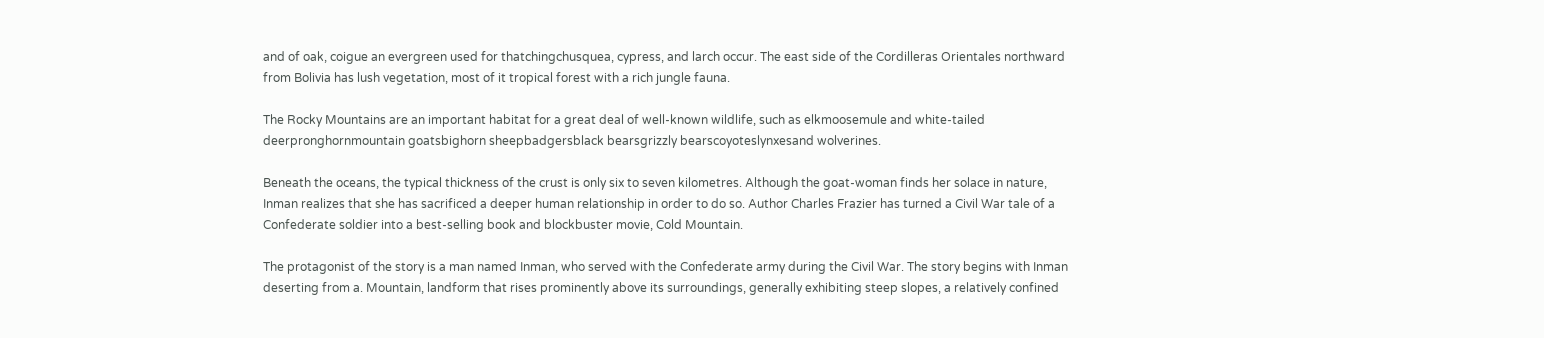and of oak, coigue an evergreen used for thatchingchusquea, cypress, and larch occur. The east side of the Cordilleras Orientales northward from Bolivia has lush vegetation, most of it tropical forest with a rich jungle fauna.

The Rocky Mountains are an important habitat for a great deal of well-known wildlife, such as elkmoosemule and white-tailed deerpronghornmountain goatsbighorn sheepbadgersblack bearsgrizzly bearscoyoteslynxesand wolverines.

Beneath the oceans, the typical thickness of the crust is only six to seven kilometres. Although the goat-woman finds her solace in nature, Inman realizes that she has sacrificed a deeper human relationship in order to do so. Author Charles Frazier has turned a Civil War tale of a Confederate soldier into a best-selling book and blockbuster movie, Cold Mountain.

The protagonist of the story is a man named Inman, who served with the Confederate army during the Civil War. The story begins with Inman deserting from a. Mountain, landform that rises prominently above its surroundings, generally exhibiting steep slopes, a relatively confined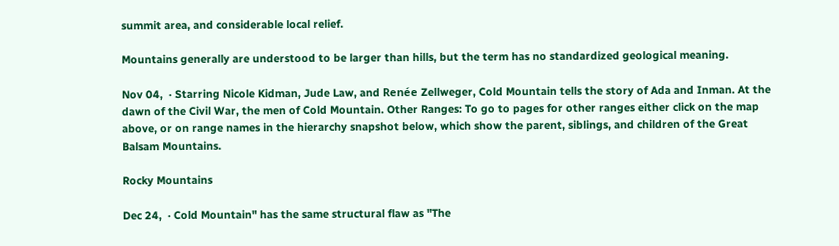summit area, and considerable local relief.

Mountains generally are understood to be larger than hills, but the term has no standardized geological meaning.

Nov 04,  · Starring Nicole Kidman, Jude Law, and Renée Zellweger, Cold Mountain tells the story of Ada and Inman. At the dawn of the Civil War, the men of Cold Mountain. Other Ranges: To go to pages for other ranges either click on the map above, or on range names in the hierarchy snapshot below, which show the parent, siblings, and children of the Great Balsam Mountains.

Rocky Mountains

Dec 24,  · Cold Mountain" has the same structural flaw as "The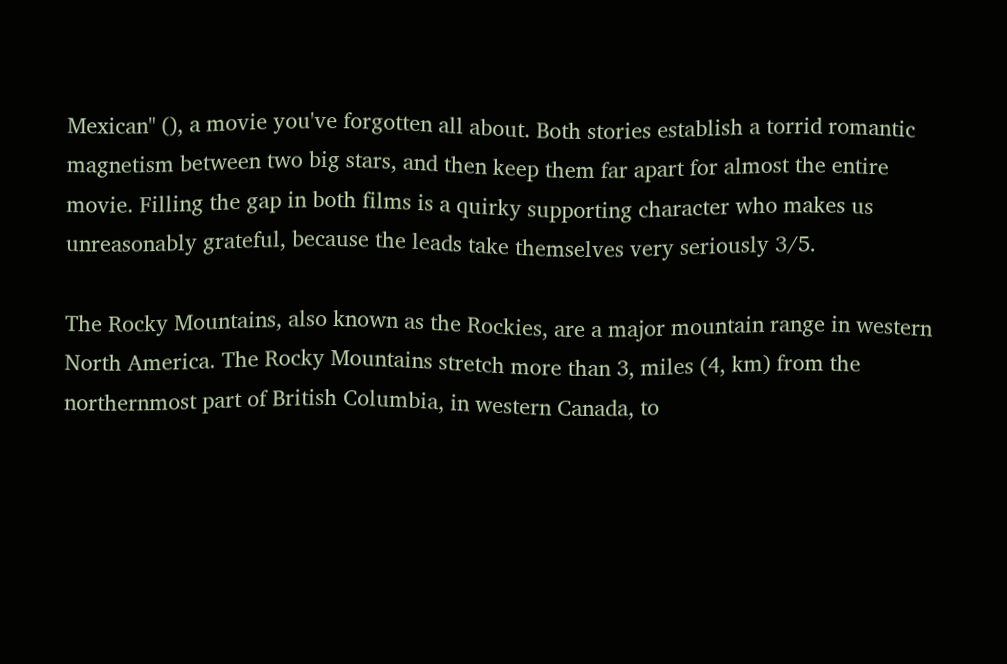Mexican" (), a movie you've forgotten all about. Both stories establish a torrid romantic magnetism between two big stars, and then keep them far apart for almost the entire movie. Filling the gap in both films is a quirky supporting character who makes us unreasonably grateful, because the leads take themselves very seriously 3/5.

The Rocky Mountains, also known as the Rockies, are a major mountain range in western North America. The Rocky Mountains stretch more than 3, miles (4, km) from the northernmost part of British Columbia, in western Canada, to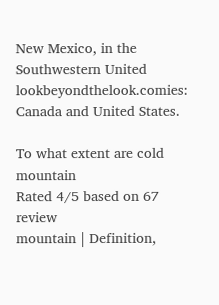New Mexico, in the Southwestern United lookbeyondthelook.comies: Canada and United States.

To what extent are cold mountain
Rated 4/5 based on 67 review
mountain | Definition,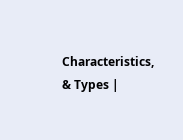Characteristics, & Types |